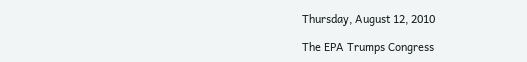Thursday, August 12, 2010

The EPA Trumps Congress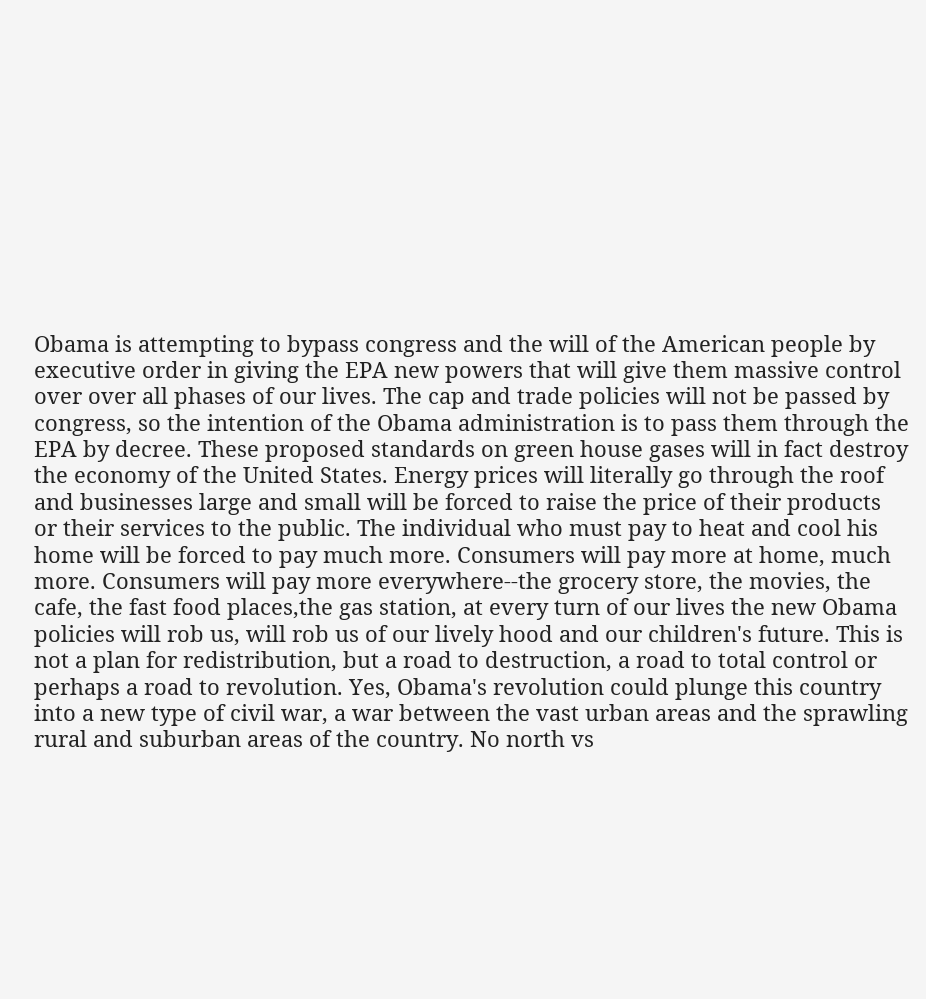Obama is attempting to bypass congress and the will of the American people by executive order in giving the EPA new powers that will give them massive control over over all phases of our lives. The cap and trade policies will not be passed by congress, so the intention of the Obama administration is to pass them through the EPA by decree. These proposed standards on green house gases will in fact destroy the economy of the United States. Energy prices will literally go through the roof and businesses large and small will be forced to raise the price of their products or their services to the public. The individual who must pay to heat and cool his home will be forced to pay much more. Consumers will pay more at home, much more. Consumers will pay more everywhere--the grocery store, the movies, the cafe, the fast food places,the gas station, at every turn of our lives the new Obama policies will rob us, will rob us of our lively hood and our children's future. This is not a plan for redistribution, but a road to destruction, a road to total control or perhaps a road to revolution. Yes, Obama's revolution could plunge this country into a new type of civil war, a war between the vast urban areas and the sprawling rural and suburban areas of the country. No north vs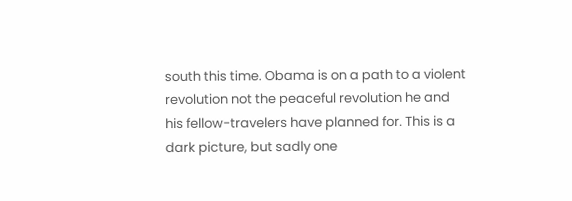south this time. Obama is on a path to a violent revolution not the peaceful revolution he and his fellow-travelers have planned for. This is a dark picture, but sadly one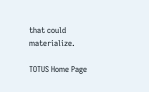that could materialize.

TOTUS Home Page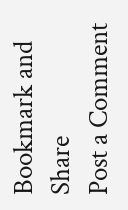Bookmark and Share
Post a Comment